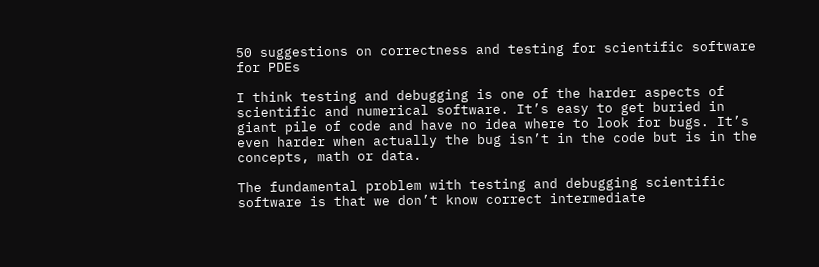50 suggestions on correctness and testing for scientific software for PDEs

I think testing and debugging is one of the harder aspects of scientific and numerical software. It’s easy to get buried in giant pile of code and have no idea where to look for bugs. It’s even harder when actually the bug isn’t in the code but is in the concepts, math or data.

The fundamental problem with testing and debugging scientific software is that we don’t know correct intermediate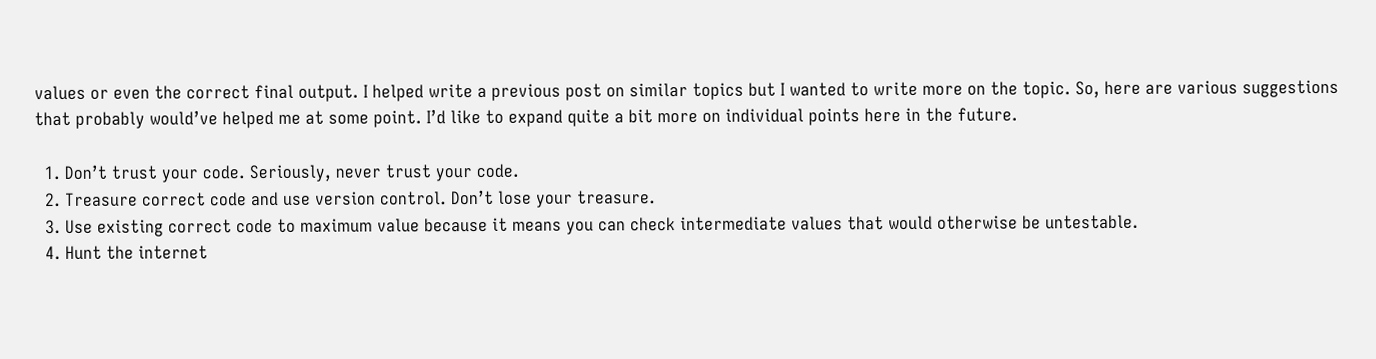values or even the correct final output. I helped write a previous post on similar topics but I wanted to write more on the topic. So, here are various suggestions that probably would’ve helped me at some point. I’d like to expand quite a bit more on individual points here in the future.

  1. Don’t trust your code. Seriously, never trust your code.
  2. Treasure correct code and use version control. Don’t lose your treasure.
  3. Use existing correct code to maximum value because it means you can check intermediate values that would otherwise be untestable.
  4. Hunt the internet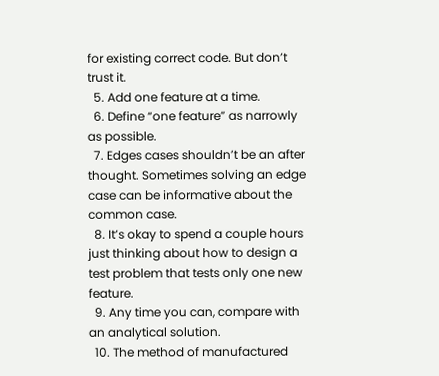for existing correct code. But don’t trust it.
  5. Add one feature at a time.
  6. Define “one feature” as narrowly as possible.
  7. Edges cases shouldn’t be an after thought. Sometimes solving an edge case can be informative about the common case.
  8. It’s okay to spend a couple hours just thinking about how to design a test problem that tests only one new feature.
  9. Any time you can, compare with an analytical solution.
  10. The method of manufactured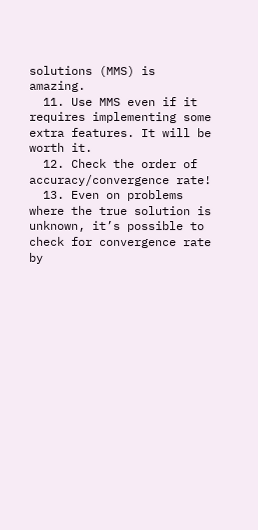solutions (MMS) is amazing.
  11. Use MMS even if it requires implementing some extra features. It will be worth it.
  12. Check the order of accuracy/convergence rate!
  13. Even on problems where the true solution is unknown, it’s possible to check for convergence rate by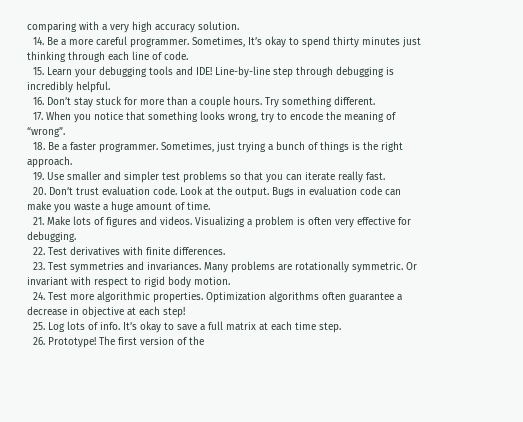comparing with a very high accuracy solution.
  14. Be a more careful programmer. Sometimes, It’s okay to spend thirty minutes just thinking through each line of code.
  15. Learn your debugging tools and IDE! Line-by-line step through debugging is incredibly helpful.
  16. Don’t stay stuck for more than a couple hours. Try something different.
  17. When you notice that something looks wrong, try to encode the meaning of “wrong”.
  18. Be a faster programmer. Sometimes, just trying a bunch of things is the right approach.
  19. Use smaller and simpler test problems so that you can iterate really fast.
  20. Don’t trust evaluation code. Look at the output. Bugs in evaluation code can make you waste a huge amount of time.
  21. Make lots of figures and videos. Visualizing a problem is often very effective for debugging.
  22. Test derivatives with finite differences.
  23. Test symmetries and invariances. Many problems are rotationally symmetric. Or invariant with respect to rigid body motion.
  24. Test more algorithmic properties. Optimization algorithms often guarantee a decrease in objective at each step!
  25. Log lots of info. It’s okay to save a full matrix at each time step.
  26. Prototype! The first version of the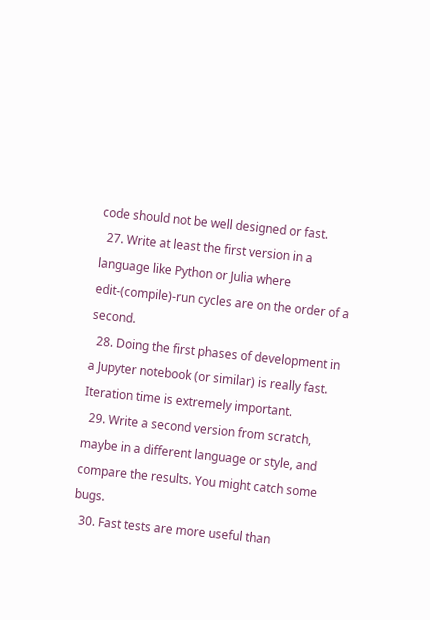code should not be well designed or fast.
  27. Write at least the first version in a language like Python or Julia where edit-(compile)-run cycles are on the order of a second.
  28. Doing the first phases of development in a Jupyter notebook (or similar) is really fast. Iteration time is extremely important.
  29. Write a second version from scratch, maybe in a different language or style, and compare the results. You might catch some bugs.
  30. Fast tests are more useful than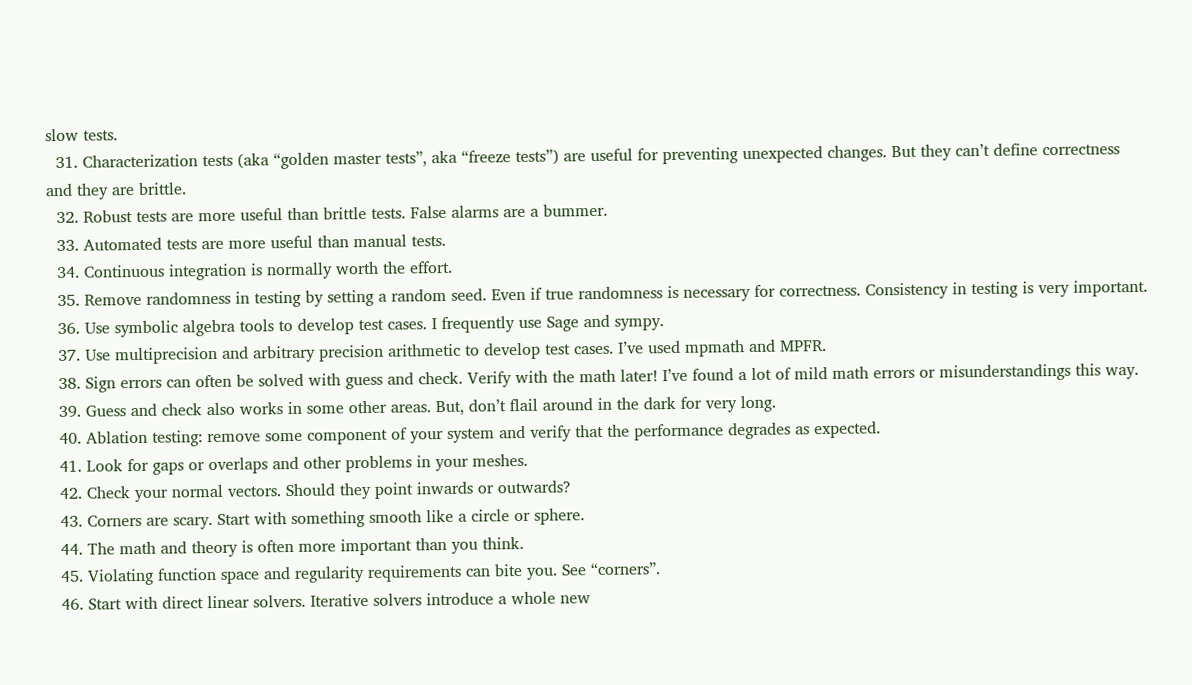slow tests.
  31. Characterization tests (aka “golden master tests”, aka “freeze tests”) are useful for preventing unexpected changes. But they can’t define correctness and they are brittle.
  32. Robust tests are more useful than brittle tests. False alarms are a bummer.
  33. Automated tests are more useful than manual tests.
  34. Continuous integration is normally worth the effort.
  35. Remove randomness in testing by setting a random seed. Even if true randomness is necessary for correctness. Consistency in testing is very important.
  36. Use symbolic algebra tools to develop test cases. I frequently use Sage and sympy.
  37. Use multiprecision and arbitrary precision arithmetic to develop test cases. I’ve used mpmath and MPFR.
  38. Sign errors can often be solved with guess and check. Verify with the math later! I’ve found a lot of mild math errors or misunderstandings this way.
  39. Guess and check also works in some other areas. But, don’t flail around in the dark for very long.
  40. Ablation testing: remove some component of your system and verify that the performance degrades as expected.
  41. Look for gaps or overlaps and other problems in your meshes.
  42. Check your normal vectors. Should they point inwards or outwards?
  43. Corners are scary. Start with something smooth like a circle or sphere.
  44. The math and theory is often more important than you think.
  45. Violating function space and regularity requirements can bite you. See “corners”.
  46. Start with direct linear solvers. Iterative solvers introduce a whole new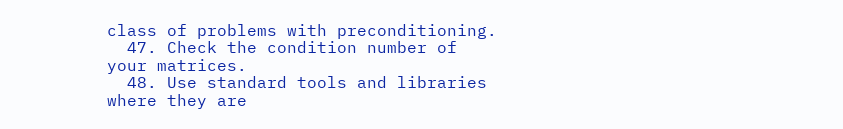class of problems with preconditioning.
  47. Check the condition number of your matrices.
  48. Use standard tools and libraries where they are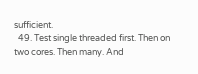sufficient.
  49. Test single threaded first. Then on two cores. Then many. And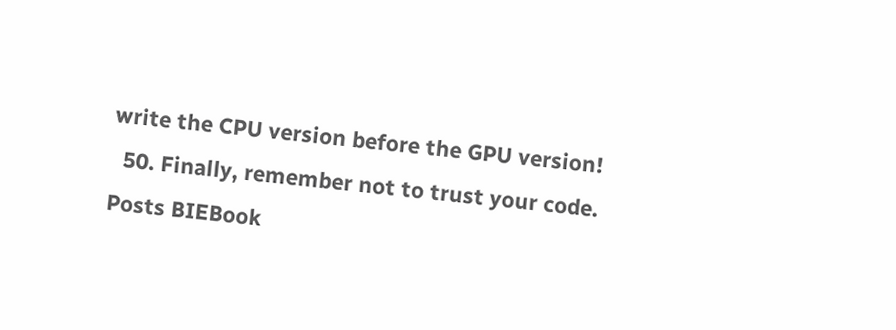write the CPU version before the GPU version!
  50. Finally, remember not to trust your code.
Posts BIEBook